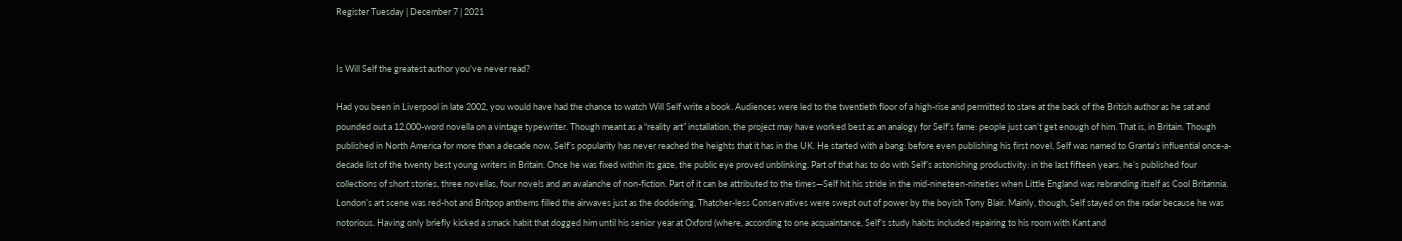Register Tuesday | December 7 | 2021


Is Will Self the greatest author you've never read?

Had you been in Liverpool in late 2002, you would have had the chance to watch Will Self write a book. Audiences were led to the twentieth floor of a high-rise and permitted to stare at the back of the British author as he sat and pounded out a 12,000-word novella on a vintage typewriter. Though meant as a “reality art” installation, the project may have worked best as an analogy for Self’s fame: people just can’t get enough of him. That is, in Britain. Though published in North America for more than a decade now, Self’s popularity has never reached the heights that it has in the UK. He started with a bang: before even publishing his first novel, Self was named to Granta’s influential once-a-decade list of the twenty best young writers in Britain. Once he was fixed within its gaze, the public eye proved unblinking. Part of that has to do with Self’s astonishing productivity: in the last fifteen years, he’s published four collections of short stories, three novellas, four novels and an avalanche of non-fiction. Part of it can be attributed to the times—Self hit his stride in the mid-nineteen-nineties when Little England was rebranding itself as Cool Britannia. London’s art scene was red-hot and Britpop anthems filled the airwaves just as the doddering, Thatcher-less Conservatives were swept out of power by the boyish Tony Blair. Mainly, though, Self stayed on the radar because he was notorious. Having only briefly kicked a smack habit that dogged him until his senior year at Oxford (where, according to one acquaintance, Self’s study habits included repairing to his room with Kant and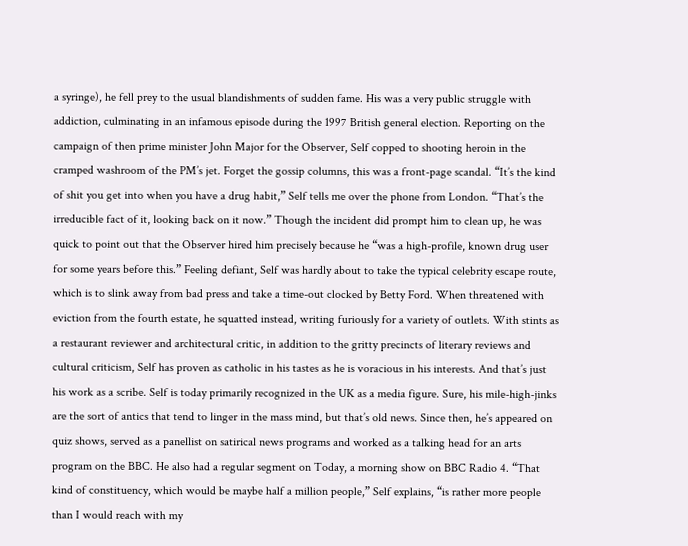a syringe), he fell prey to the usual blandishments of sudden fame. His was a very public struggle with addiction, culminating in an infamous episode during the 1997 British general election. Reporting on the campaign of then prime minister John Major for the Observer, Self copped to shooting heroin in the cramped washroom of the PM’s jet. Forget the gossip columns, this was a front-page scandal. “It’s the kind of shit you get into when you have a drug habit,” Self tells me over the phone from London. “That’s the irreducible fact of it, looking back on it now.” Though the incident did prompt him to clean up, he was quick to point out that the Observer hired him precisely because he “was a high-profile, known drug user for some years before this.” Feeling defiant, Self was hardly about to take the typical celebrity escape route, which is to slink away from bad press and take a time-out clocked by Betty Ford. When threatened with eviction from the fourth estate, he squatted instead, writing furiously for a variety of outlets. With stints as a restaurant reviewer and architectural critic, in addition to the gritty precincts of literary reviews and cultural criticism, Self has proven as catholic in his tastes as he is voracious in his interests. And that’s just his work as a scribe. Self is today primarily recognized in the UK as a media figure. Sure, his mile-high-jinks are the sort of antics that tend to linger in the mass mind, but that’s old news. Since then, he’s appeared on quiz shows, served as a panellist on satirical news programs and worked as a talking head for an arts program on the BBC. He also had a regular segment on Today, a morning show on BBC Radio 4. “That kind of constituency, which would be maybe half a million people,” Self explains, “is rather more people than I would reach with my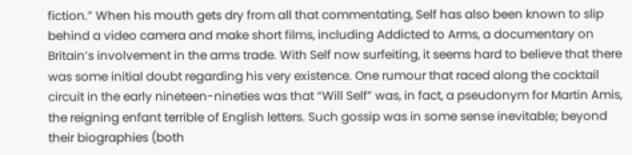fiction.” When his mouth gets dry from all that commentating, Self has also been known to slip behind a video camera and make short films, including Addicted to Arms, a documentary on Britain’s involvement in the arms trade. With Self now surfeiting, it seems hard to believe that there was some initial doubt regarding his very existence. One rumour that raced along the cocktail circuit in the early nineteen-nineties was that “Will Self” was, in fact, a pseudonym for Martin Amis, the reigning enfant terrible of English letters. Such gossip was in some sense inevitable; beyond their biographies (both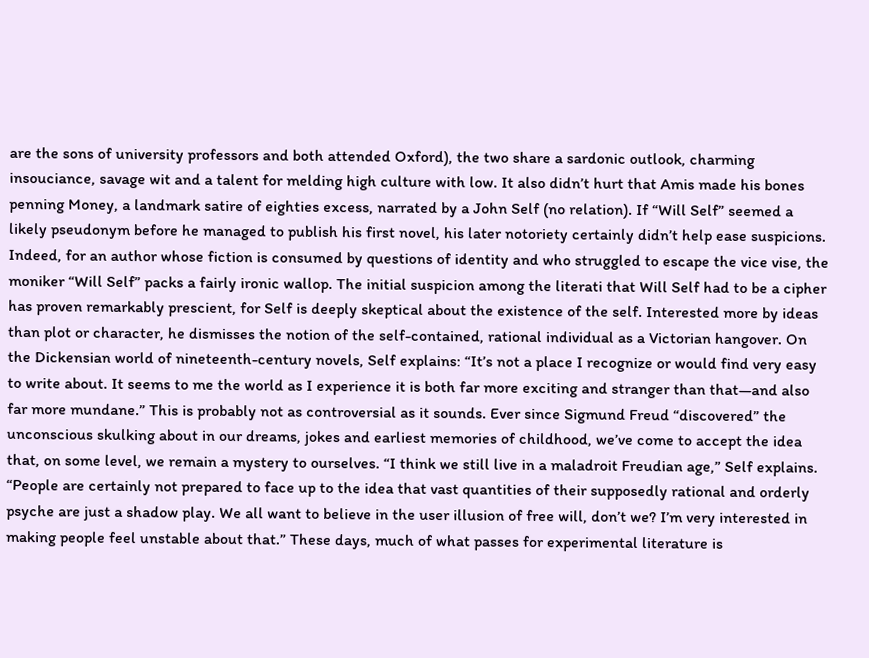are the sons of university professors and both attended Oxford), the two share a sardonic outlook, charming insouciance, savage wit and a talent for melding high culture with low. It also didn’t hurt that Amis made his bones penning Money, a landmark satire of eighties excess, narrated by a John Self (no relation). If “Will Self” seemed a likely pseudonym before he managed to publish his first novel, his later notoriety certainly didn’t help ease suspicions. Indeed, for an author whose fiction is consumed by questions of identity and who struggled to escape the vice vise, the moniker “Will Self” packs a fairly ironic wallop. The initial suspicion among the literati that Will Self had to be a cipher has proven remarkably prescient, for Self is deeply skeptical about the existence of the self. Interested more by ideas than plot or character, he dismisses the notion of the self-contained, rational individual as a Victorian hangover. On the Dickensian world of nineteenth-century novels, Self explains: “It’s not a place I recognize or would find very easy to write about. It seems to me the world as I experience it is both far more exciting and stranger than that—and also far more mundane.” This is probably not as controversial as it sounds. Ever since Sigmund Freud “discovered” the unconscious skulking about in our dreams, jokes and earliest memories of childhood, we’ve come to accept the idea that, on some level, we remain a mystery to ourselves. “I think we still live in a maladroit Freudian age,” Self explains. “People are certainly not prepared to face up to the idea that vast quantities of their supposedly rational and orderly psyche are just a shadow play. We all want to believe in the user illusion of free will, don’t we? I’m very interested in making people feel unstable about that.” These days, much of what passes for experimental literature is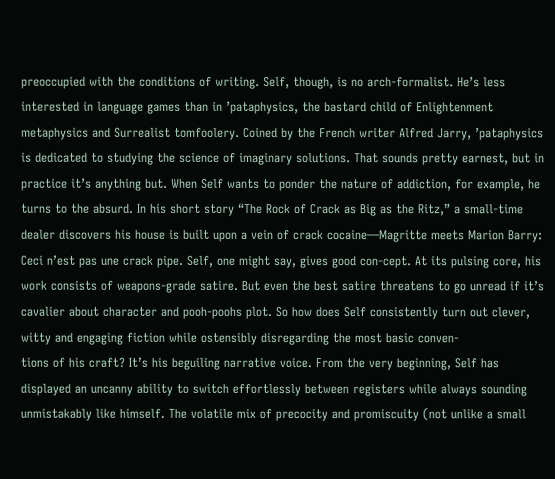preoccupied with the conditions of writing. Self, though, is no arch-formalist. He’s less interested in language games than in ’pataphysics, the bastard child of Enlightenment metaphysics and Surrealist tomfoolery. Coined by the French writer Alfred Jarry, ’pataphysics is dedicated to studying the science of imaginary solutions. That sounds pretty earnest, but in practice it’s anything but. When Self wants to ponder the nature of addiction, for example, he turns to the absurd. In his short story “The Rock of Crack as Big as the Ritz,” a small-time dealer discovers his house is built upon a vein of crack cocaine—Magritte meets Marion Barry: Ceci n’est pas une crack pipe. Self, one might say, gives good con-cept. At its pulsing core, his work consists of weapons-grade satire. But even the best satire threatens to go unread if it’s cavalier about character and pooh-poohs plot. So how does Self consistently turn out clever, witty and engaging fiction while ostensibly disregarding the most basic conven-
tions of his craft? It’s his beguiling narrative voice. From the very beginning, Self has displayed an uncanny ability to switch effortlessly between registers while always sounding unmistakably like himself. The volatile mix of precocity and promiscuity (not unlike a small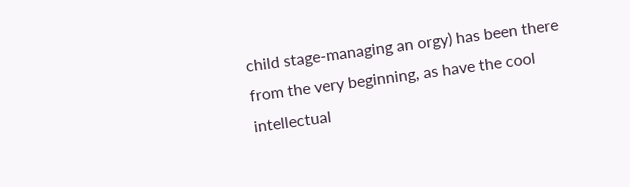child stage-managing an orgy) has been there from the very beginning, as have the cool intellectual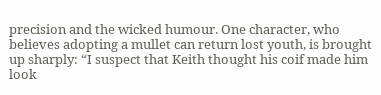precision and the wicked humour. One character, who believes adopting a mullet can return lost youth, is brought up sharply: “I suspect that Keith thought his coif made him look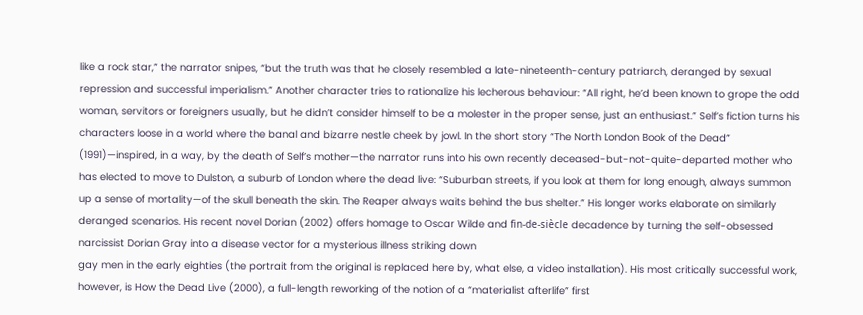like a rock star,” the narrator snipes, “but the truth was that he closely resembled a late-nineteenth-century patriarch, deranged by sexual repression and successful imperialism.” Another character tries to rationalize his lecherous behaviour: “All right, he’d been known to grope the odd woman, servitors or foreigners usually, but he didn’t consider himself to be a molester in the proper sense, just an enthusiast.” Self’s fiction turns his characters loose in a world where the banal and bizarre nestle cheek by jowl. In the short story “The North London Book of the Dead” (1991)—inspired, in a way, by the death of Self’s mother—the narrator runs into his own recently deceased-but-not-quite-departed mother who has elected to move to Dulston, a suburb of London where the dead live: “Suburban streets, if you look at them for long enough, always summon up a sense of mortality—of the skull beneath the skin. The Reaper always waits behind the bus shelter.” His longer works elaborate on similarly deranged scenarios. His recent novel Dorian (2002) offers homage to Oscar Wilde and fin-de-siècle decadence by turning the self-obsessed narcissist Dorian Gray into a disease vector for a mysterious illness striking down
gay men in the early eighties (the portrait from the original is replaced here by, what else, a video installation). His most critically successful work, however, is How the Dead Live (2000), a full-length reworking of the notion of a “materialist afterlife” first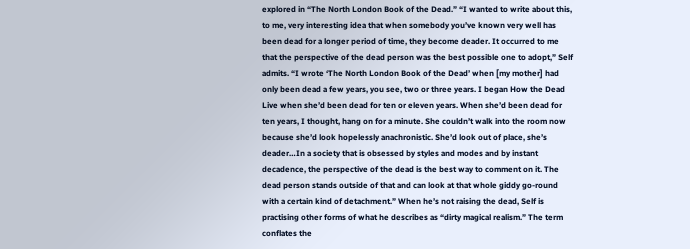explored in “The North London Book of the Dead.” “I wanted to write about this, to me, very interesting idea that when somebody you’ve known very well has been dead for a longer period of time, they become deader. It occurred to me that the perspective of the dead person was the best possible one to adopt,” Self admits. “I wrote ‘The North London Book of the Dead’ when [my mother] had only been dead a few years, you see, two or three years. I began How the Dead Live when she’d been dead for ten or eleven years. When she’d been dead for ten years, I thought, hang on for a minute. She couldn’t walk into the room now because she’d look hopelessly anachronistic. She’d look out of place, she’s deader…In a society that is obsessed by styles and modes and by instant decadence, the perspective of the dead is the best way to comment on it. The dead person stands outside of that and can look at that whole giddy go-round with a certain kind of detachment.” When he’s not raising the dead, Self is practising other forms of what he describes as “dirty magical realism.” The term conflates the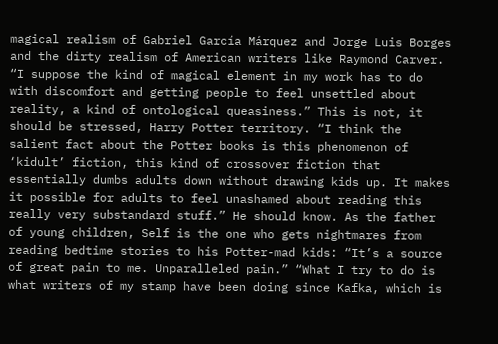magical realism of Gabriel García Márquez and Jorge Luis Borges and the dirty realism of American writers like Raymond Carver. “I suppose the kind of magical element in my work has to do with discomfort and getting people to feel unsettled about reality, a kind of ontological queasiness.” This is not, it should be stressed, Harry Potter territory. “I think the salient fact about the Potter books is this phenomenon of ‘kidult’ fiction, this kind of crossover fiction that essentially dumbs adults down without drawing kids up. It makes it possible for adults to feel unashamed about reading this really very substandard stuff.” He should know. As the father of young children, Self is the one who gets nightmares from reading bedtime stories to his Potter-mad kids: “It’s a source of great pain to me. Unparalleled pain.” “What I try to do is what writers of my stamp have been doing since Kafka, which is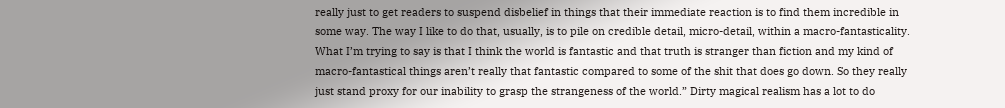really just to get readers to suspend disbelief in things that their immediate reaction is to find them incredible in some way. The way I like to do that, usually, is to pile on credible detail, micro-detail, within a macro-fantasticality. What I’m trying to say is that I think the world is fantastic and that truth is stranger than fiction and my kind of macro-fantastical things aren’t really that fantastic compared to some of the shit that does go down. So they really just stand proxy for our inability to grasp the strangeness of the world.” Dirty magical realism has a lot to do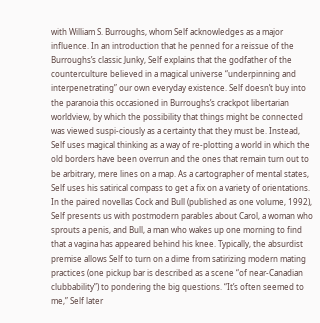with William S. Burroughs, whom Self acknowledges as a major influence. In an introduction that he penned for a reissue of the Burroughs’s classic Junky, Self explains that the godfather of the counterculture believed in a magical universe “underpinning and interpenetrating” our own everyday existence. Self doesn’t buy into the paranoia this occasioned in Burroughs’s crackpot libertarian worldview, by which the possibility that things might be connected was viewed suspi-ciously as a certainty that they must be. Instead, Self uses magical thinking as a way of re-plotting a world in which the old borders have been overrun and the ones that remain turn out to be arbitrary, mere lines on a map. As a cartographer of mental states, Self uses his satirical compass to get a fix on a variety of orientations. In the paired novellas Cock and Bull (published as one volume, 1992), Self presents us with postmodern parables about Carol, a woman who sprouts a penis, and Bull, a man who wakes up one morning to find that a vagina has appeared behind his knee. Typically, the absurdist premise allows Self to turn on a dime from satirizing modern mating practices (one pickup bar is described as a scene “of near-Canadian clubbability”) to pondering the big questions. “It’s often seemed to me,” Self later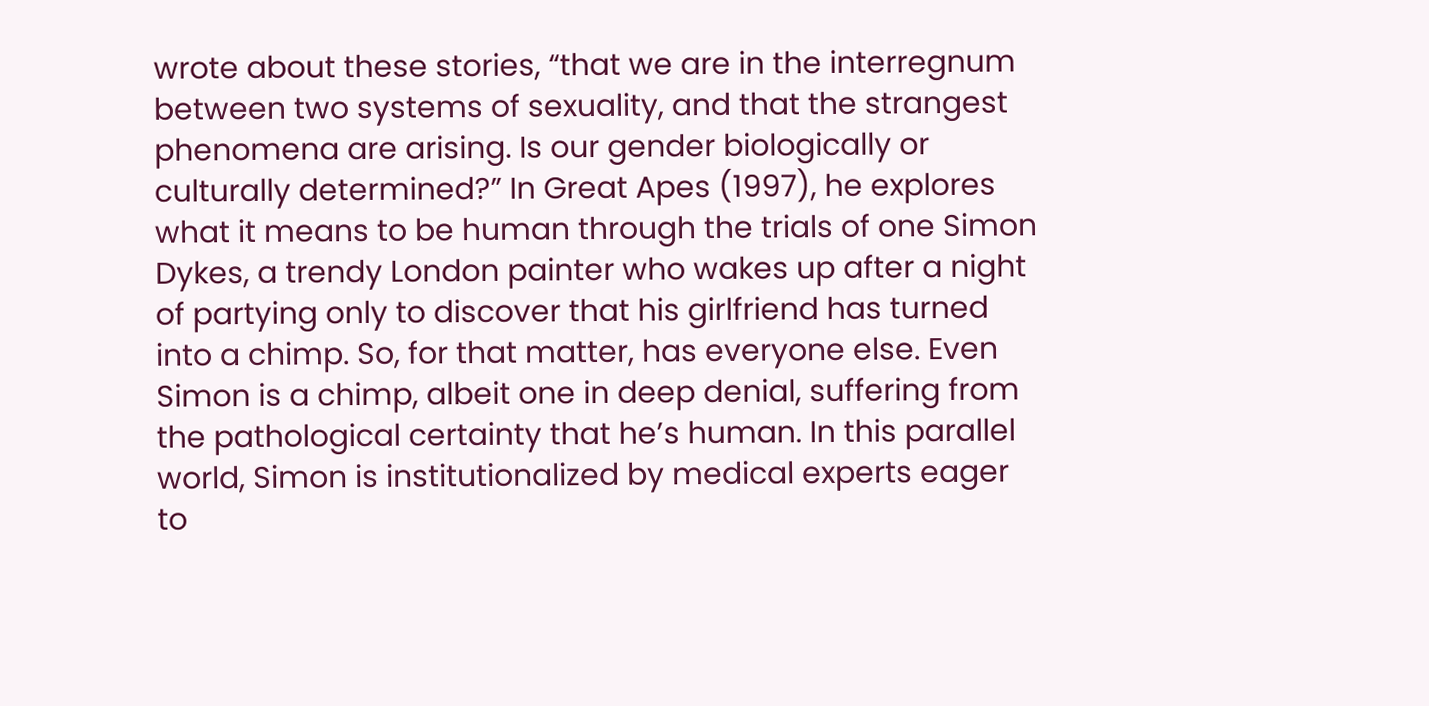wrote about these stories, “that we are in the interregnum between two systems of sexuality, and that the strangest phenomena are arising. Is our gender biologically or culturally determined?” In Great Apes (1997), he explores what it means to be human through the trials of one Simon Dykes, a trendy London painter who wakes up after a night of partying only to discover that his girlfriend has turned into a chimp. So, for that matter, has everyone else. Even Simon is a chimp, albeit one in deep denial, suffering from the pathological certainty that he’s human. In this parallel world, Simon is institutionalized by medical experts eager to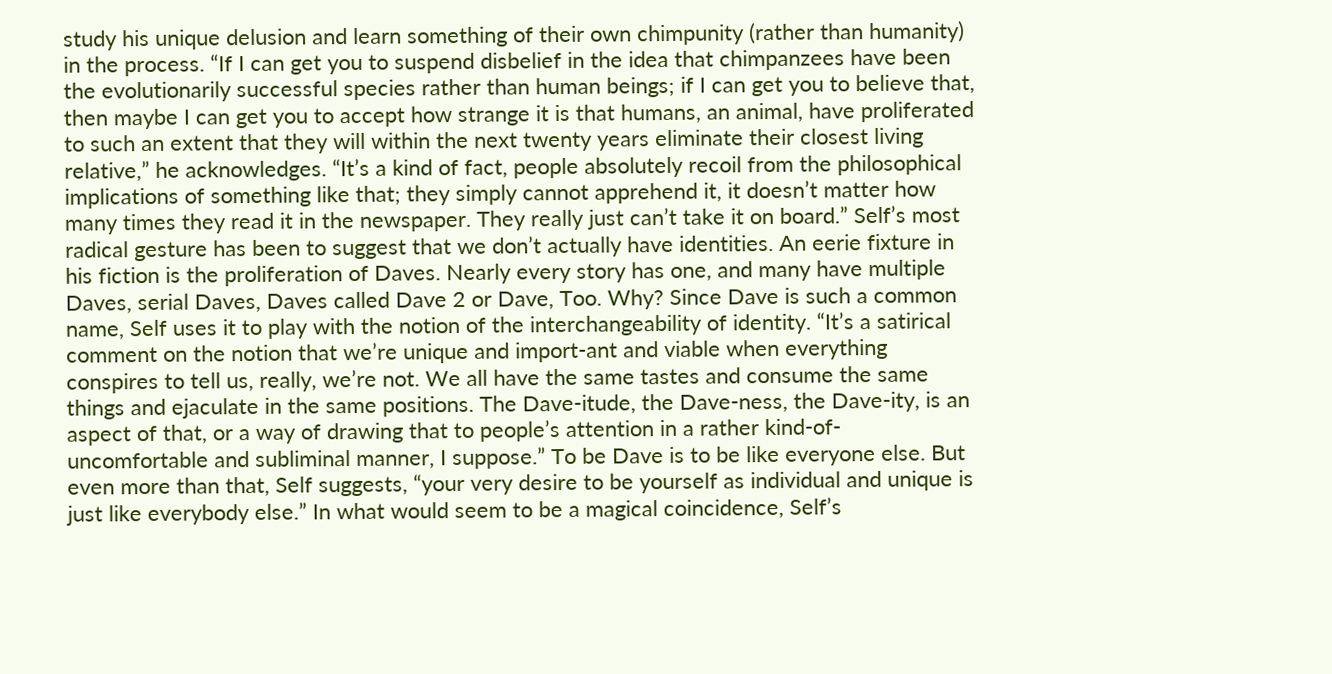study his unique delusion and learn something of their own chimpunity (rather than humanity) in the process. “If I can get you to suspend disbelief in the idea that chimpanzees have been the evolutionarily successful species rather than human beings; if I can get you to believe that, then maybe I can get you to accept how strange it is that humans, an animal, have proliferated to such an extent that they will within the next twenty years eliminate their closest living relative,” he acknowledges. “It’s a kind of fact, people absolutely recoil from the philosophical implications of something like that; they simply cannot apprehend it, it doesn’t matter how many times they read it in the newspaper. They really just can’t take it on board.” Self’s most radical gesture has been to suggest that we don’t actually have identities. An eerie fixture in his fiction is the proliferation of Daves. Nearly every story has one, and many have multiple Daves, serial Daves, Daves called Dave 2 or Dave, Too. Why? Since Dave is such a common name, Self uses it to play with the notion of the interchangeability of identity. “It’s a satirical comment on the notion that we’re unique and import-ant and viable when everything conspires to tell us, really, we’re not. We all have the same tastes and consume the same things and ejaculate in the same positions. The Dave-itude, the Dave-ness, the Dave-ity, is an aspect of that, or a way of drawing that to people’s attention in a rather kind-of-uncomfortable and subliminal manner, I suppose.” To be Dave is to be like everyone else. But even more than that, Self suggests, “your very desire to be yourself as individual and unique is just like everybody else.” In what would seem to be a magical coincidence, Self’s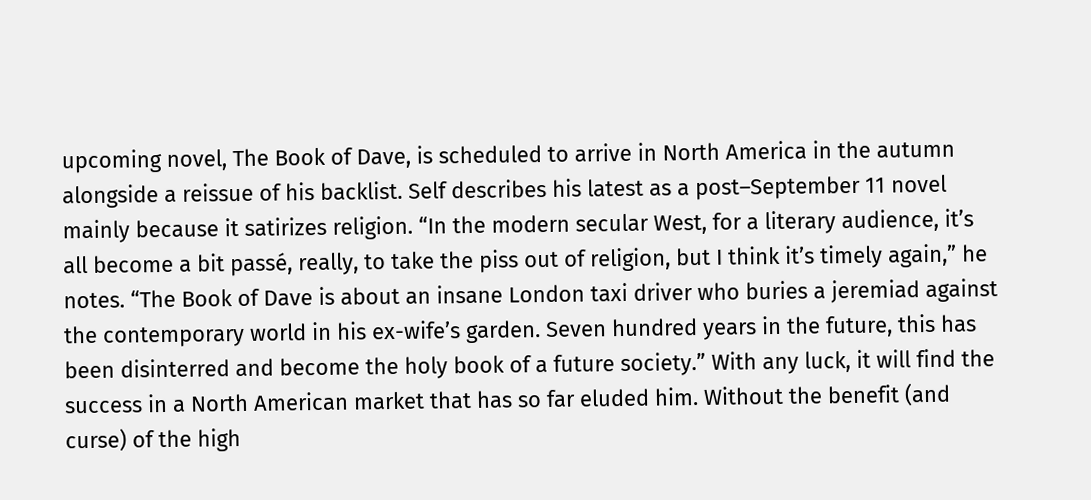upcoming novel, The Book of Dave, is scheduled to arrive in North America in the autumn alongside a reissue of his backlist. Self describes his latest as a post–September 11 novel mainly because it satirizes religion. “In the modern secular West, for a literary audience, it’s all become a bit passé, really, to take the piss out of religion, but I think it’s timely again,” he notes. “The Book of Dave is about an insane London taxi driver who buries a jeremiad against the contemporary world in his ex-wife’s garden. Seven hundred years in the future, this has been disinterred and become the holy book of a future society.” With any luck, it will find the success in a North American market that has so far eluded him. Without the benefit (and curse) of the high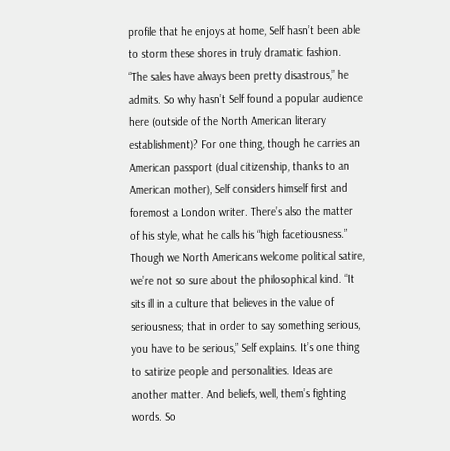profile that he enjoys at home, Self hasn’t been able to storm these shores in truly dramatic fashion. “The sales have always been pretty disastrous,” he admits. So why hasn’t Self found a popular audience here (outside of the North American literary establishment)? For one thing, though he carries an American passport (dual citizenship, thanks to an American mother), Self considers himself first and foremost a London writer. There’s also the matter of his style, what he calls his “high facetiousness.” Though we North Americans welcome political satire, we’re not so sure about the philosophical kind. “It sits ill in a culture that believes in the value of seriousness; that in order to say something serious, you have to be serious,” Self explains. It’s one thing to satirize people and personalities. Ideas are another matter. And beliefs, well, them’s fighting words. So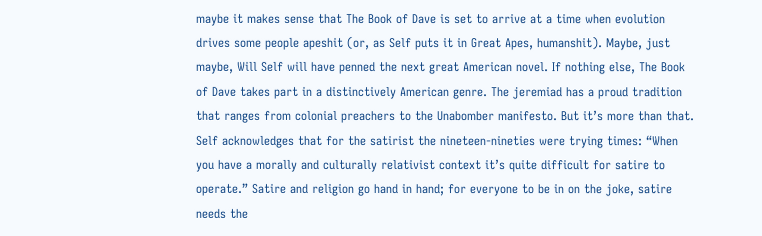maybe it makes sense that The Book of Dave is set to arrive at a time when evolution drives some people apeshit (or, as Self puts it in Great Apes, humanshit). Maybe, just maybe, Will Self will have penned the next great American novel. If nothing else, The Book of Dave takes part in a distinctively American genre. The jeremiad has a proud tradition that ranges from colonial preachers to the Unabomber manifesto. But it’s more than that. Self acknowledges that for the satirist the nineteen-nineties were trying times: “When you have a morally and culturally relativist context it’s quite difficult for satire to operate.” Satire and religion go hand in hand; for everyone to be in on the joke, satire needs the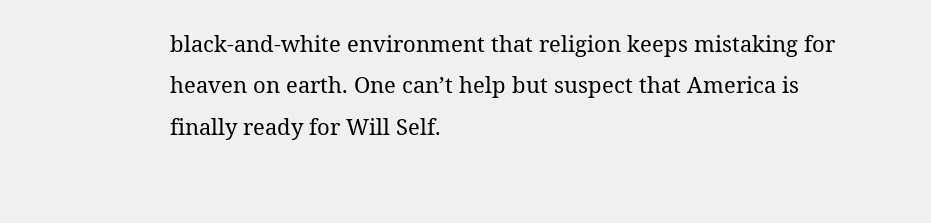black-and-white environment that religion keeps mistaking for heaven on earth. One can’t help but suspect that America is finally ready for Will Self.